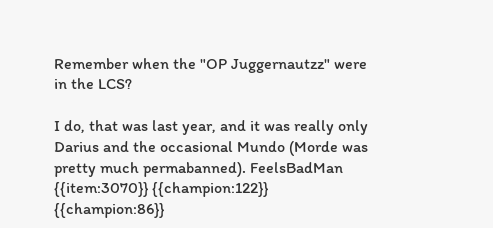Remember when the "OP Juggernautzz" were in the LCS?

I do, that was last year, and it was really only Darius and the occasional Mundo (Morde was pretty much permabanned). FeelsBadMan {{item:3070}} {{champion:122}} {{champion:86}}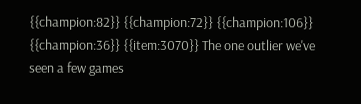{{champion:82}} {{champion:72}} {{champion:106}} {{champion:36}} {{item:3070}} The one outlier we've seen a few games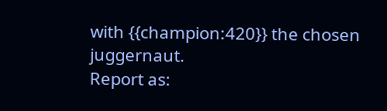with {{champion:420}} the chosen juggernaut.
Report as: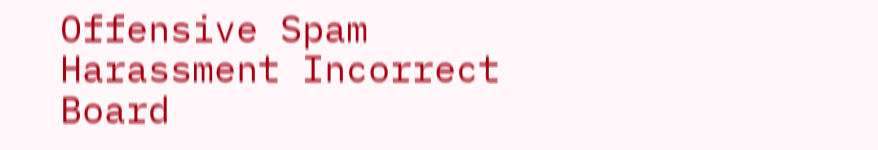Offensive Spam Harassment Incorrect Board